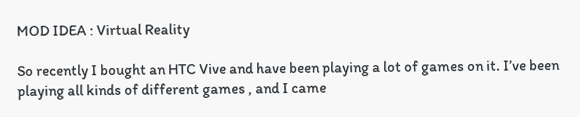MOD IDEA : Virtual Reality

So recently I bought an HTC Vive and have been playing a lot of games on it. I’ve been playing all kinds of different games , and I came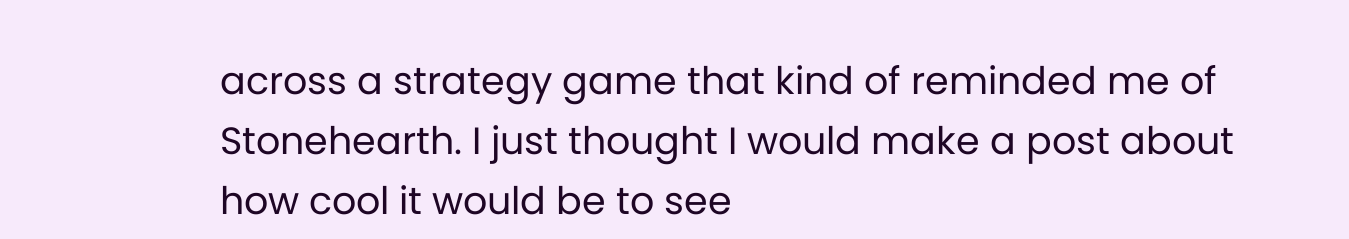across a strategy game that kind of reminded me of Stonehearth. I just thought I would make a post about how cool it would be to see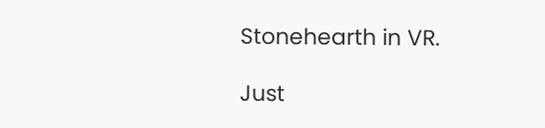Stonehearth in VR.

Just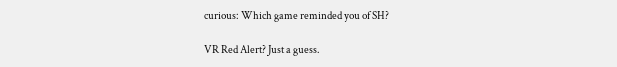curious: Which game reminded you of SH?

VR Red Alert? Just a guess.